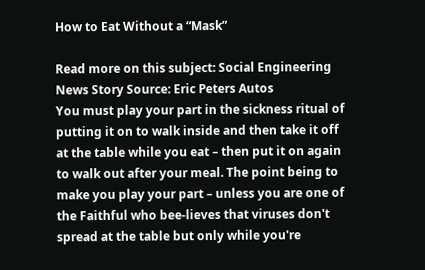How to Eat Without a “Mask”

Read more on this subject: Social Engineering
News Story Source: Eric Peters Autos
You must play your part in the sickness ritual of putting it on to walk inside and then take it off at the table while you eat – then put it on again to walk out after your meal. The point being to make you play your part – unless you are one of the Faithful who bee-lieves that viruses don't spread at the table but only while you're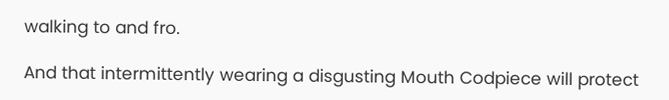walking to and fro.

And that intermittently wearing a disgusting Mouth Codpiece will protect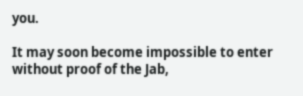you.

It may soon become impossible to enter without proof of the Jab,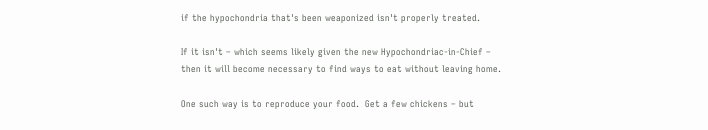if the hypochondria that's been weaponized isn't properly treated.

If it isn't – which seems likely given the new Hypochondriac-in-Chief – then it will become necessary to find ways to eat without leaving home.

One such way is to reproduce your food.  Get a few chickens – but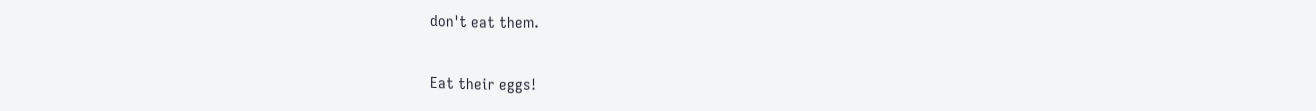don't eat them.

Eat their eggs!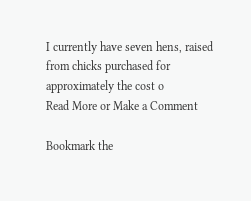I currently have seven hens, raised from chicks purchased for approximately the cost o
Read More or Make a Comment

Bookmark the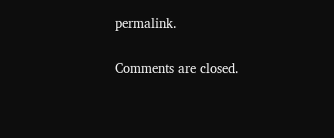permalink.

Comments are closed.